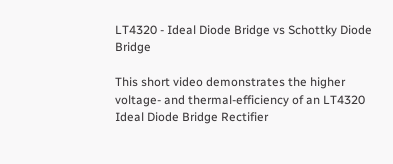LT4320 - Ideal Diode Bridge vs Schottky Diode Bridge

This short video demonstrates the higher voltage- and thermal-efficiency of an LT4320 Ideal Diode Bridge Rectifier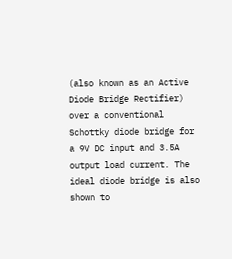(also known as an Active Diode Bridge Rectifier) over a conventional Schottky diode bridge for a 9V DC input and 3.5A output load current. The ideal diode bridge is also shown to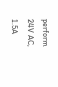perform 24V AC, 1.5A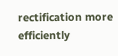rectification more efficiently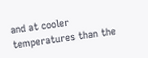and at cooler temperatures than the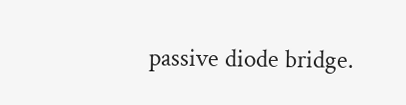passive diode bridge.